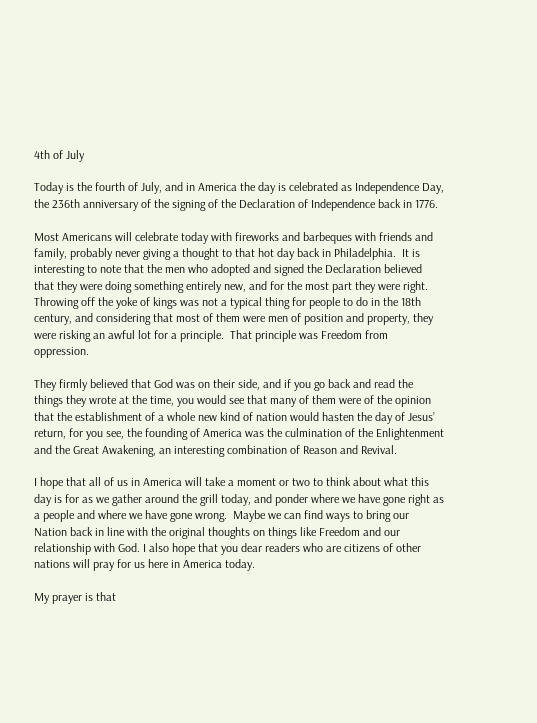4th of July

Today is the fourth of July, and in America the day is celebrated as Independence Day, the 236th anniversary of the signing of the Declaration of Independence back in 1776.

Most Americans will celebrate today with fireworks and barbeques with friends and family, probably never giving a thought to that hot day back in Philadelphia.  It is interesting to note that the men who adopted and signed the Declaration believed that they were doing something entirely new, and for the most part they were right.  Throwing off the yoke of kings was not a typical thing for people to do in the 18th century, and considering that most of them were men of position and property, they were risking an awful lot for a principle.  That principle was Freedom from oppression.

They firmly believed that God was on their side, and if you go back and read the things they wrote at the time, you would see that many of them were of the opinion that the establishment of a whole new kind of nation would hasten the day of Jesus’ return, for you see, the founding of America was the culmination of the Enlightenment and the Great Awakening, an interesting combination of Reason and Revival.

I hope that all of us in America will take a moment or two to think about what this day is for as we gather around the grill today, and ponder where we have gone right as a people and where we have gone wrong.  Maybe we can find ways to bring our Nation back in line with the original thoughts on things like Freedom and our relationship with God. I also hope that you dear readers who are citizens of other nations will pray for us here in America today.

My prayer is that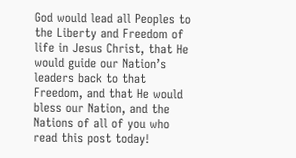God would lead all Peoples to the Liberty and Freedom of life in Jesus Christ, that He would guide our Nation’s leaders back to that Freedom, and that He would bless our Nation, and the Nations of all of you who read this post today!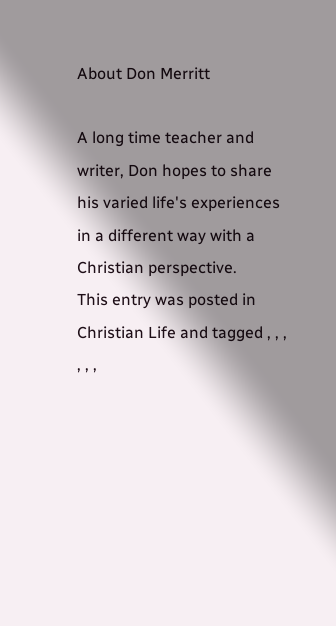About Don Merritt

A long time teacher and writer, Don hopes to share his varied life's experiences in a different way with a Christian perspective.
This entry was posted in Christian Life and tagged , , , , , ,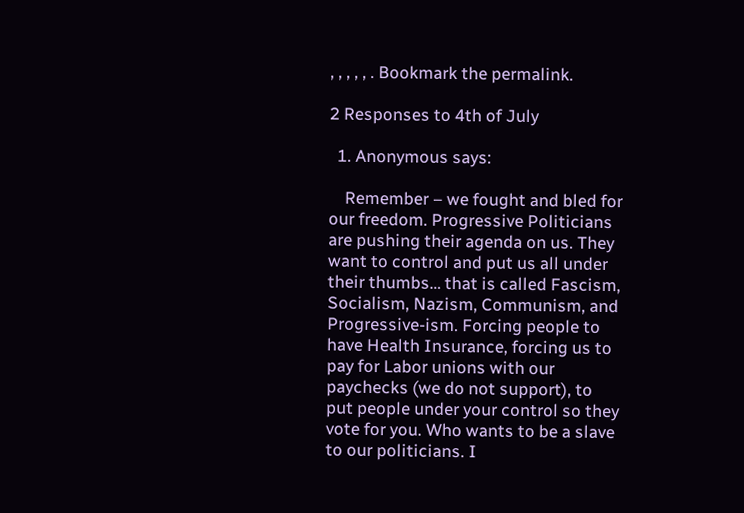, , , , , . Bookmark the permalink.

2 Responses to 4th of July

  1. Anonymous says:

    Remember – we fought and bled for our freedom. Progressive Politicians are pushing their agenda on us. They want to control and put us all under their thumbs… that is called Fascism, Socialism, Nazism, Communism, and Progressive-ism. Forcing people to have Health Insurance, forcing us to pay for Labor unions with our paychecks (we do not support), to put people under your control so they vote for you. Who wants to be a slave to our politicians. I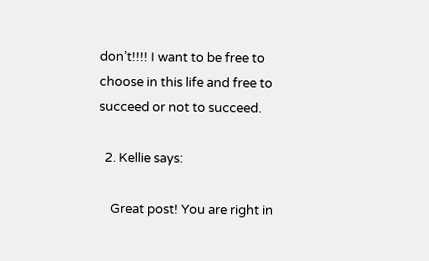don’t!!!! I want to be free to choose in this life and free to succeed or not to succeed.

  2. Kellie says:

    Great post! You are right in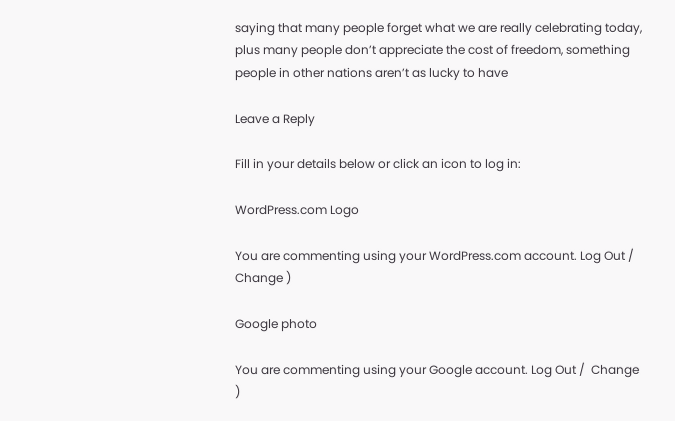saying that many people forget what we are really celebrating today, plus many people don’t appreciate the cost of freedom, something people in other nations aren’t as lucky to have

Leave a Reply

Fill in your details below or click an icon to log in:

WordPress.com Logo

You are commenting using your WordPress.com account. Log Out /  Change )

Google photo

You are commenting using your Google account. Log Out /  Change )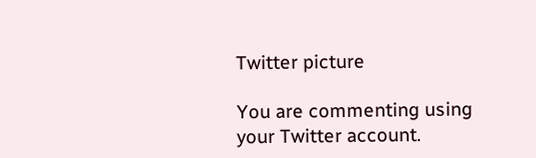Twitter picture

You are commenting using your Twitter account.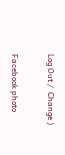Log Out /  Change )

Facebook photo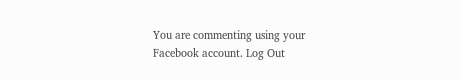You are commenting using your Facebook account. Log Out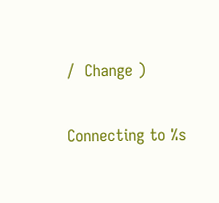/  Change )

Connecting to %s